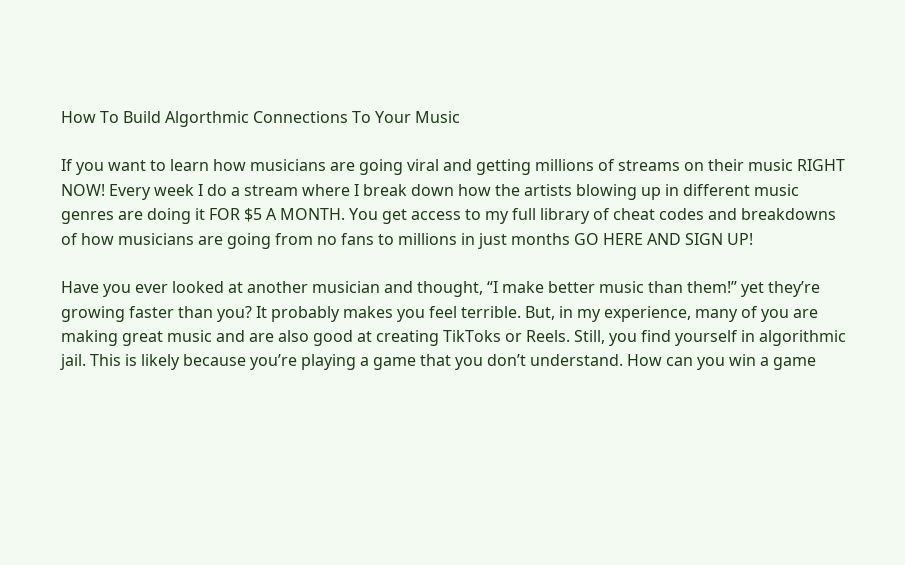How To Build Algorthmic Connections To Your Music

If you want to learn how musicians are going viral and getting millions of streams on their music RIGHT NOW! Every week I do a stream where I break down how the artists blowing up in different music genres are doing it FOR $5 A MONTH. You get access to my full library of cheat codes and breakdowns of how musicians are going from no fans to millions in just months GO HERE AND SIGN UP!

Have you ever looked at another musician and thought, “I make better music than them!” yet they’re growing faster than you? It probably makes you feel terrible. But, in my experience, many of you are making great music and are also good at creating TikToks or Reels. Still, you find yourself in algorithmic jail. This is likely because you’re playing a game that you don’t understand. How can you win a game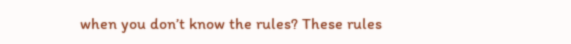when you don’t know the rules? These rules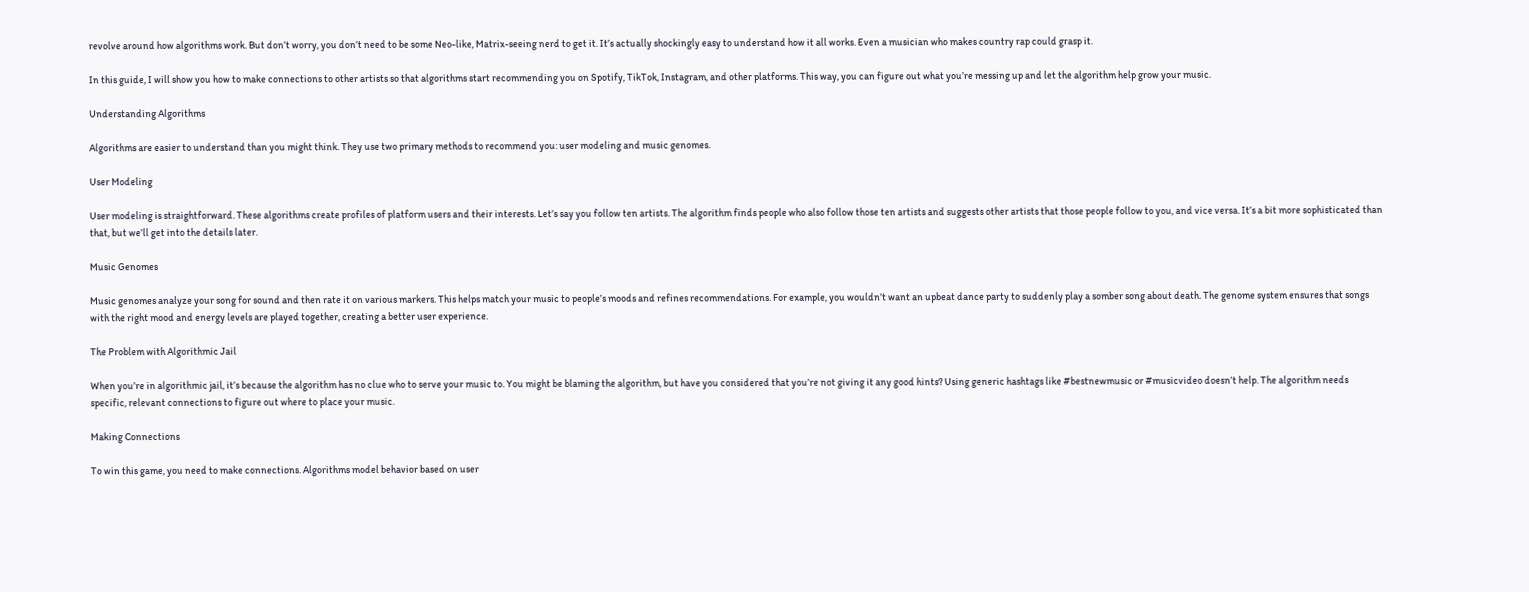revolve around how algorithms work. But don’t worry, you don’t need to be some Neo-like, Matrix-seeing nerd to get it. It’s actually shockingly easy to understand how it all works. Even a musician who makes country rap could grasp it.

In this guide, I will show you how to make connections to other artists so that algorithms start recommending you on Spotify, TikTok, Instagram, and other platforms. This way, you can figure out what you’re messing up and let the algorithm help grow your music.

Understanding Algorithms

Algorithms are easier to understand than you might think. They use two primary methods to recommend you: user modeling and music genomes.

User Modeling

User modeling is straightforward. These algorithms create profiles of platform users and their interests. Let’s say you follow ten artists. The algorithm finds people who also follow those ten artists and suggests other artists that those people follow to you, and vice versa. It’s a bit more sophisticated than that, but we’ll get into the details later.

Music Genomes

Music genomes analyze your song for sound and then rate it on various markers. This helps match your music to people’s moods and refines recommendations. For example, you wouldn’t want an upbeat dance party to suddenly play a somber song about death. The genome system ensures that songs with the right mood and energy levels are played together, creating a better user experience.

The Problem with Algorithmic Jail

When you’re in algorithmic jail, it’s because the algorithm has no clue who to serve your music to. You might be blaming the algorithm, but have you considered that you’re not giving it any good hints? Using generic hashtags like #bestnewmusic or #musicvideo doesn’t help. The algorithm needs specific, relevant connections to figure out where to place your music.

Making Connections

To win this game, you need to make connections. Algorithms model behavior based on user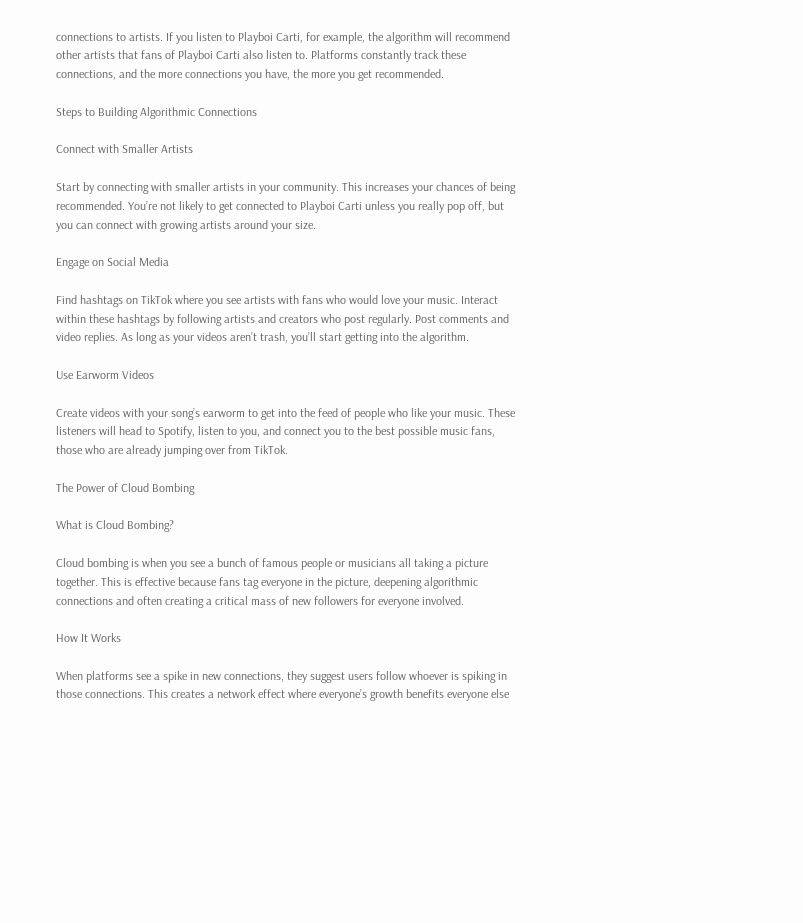connections to artists. If you listen to Playboi Carti, for example, the algorithm will recommend other artists that fans of Playboi Carti also listen to. Platforms constantly track these connections, and the more connections you have, the more you get recommended.

Steps to Building Algorithmic Connections

Connect with Smaller Artists

Start by connecting with smaller artists in your community. This increases your chances of being recommended. You’re not likely to get connected to Playboi Carti unless you really pop off, but you can connect with growing artists around your size.

Engage on Social Media

Find hashtags on TikTok where you see artists with fans who would love your music. Interact within these hashtags by following artists and creators who post regularly. Post comments and video replies. As long as your videos aren’t trash, you’ll start getting into the algorithm.

Use Earworm Videos

Create videos with your song’s earworm to get into the feed of people who like your music. These listeners will head to Spotify, listen to you, and connect you to the best possible music fans, those who are already jumping over from TikTok.

The Power of Cloud Bombing

What is Cloud Bombing?

Cloud bombing is when you see a bunch of famous people or musicians all taking a picture together. This is effective because fans tag everyone in the picture, deepening algorithmic connections and often creating a critical mass of new followers for everyone involved.

How It Works

When platforms see a spike in new connections, they suggest users follow whoever is spiking in those connections. This creates a network effect where everyone’s growth benefits everyone else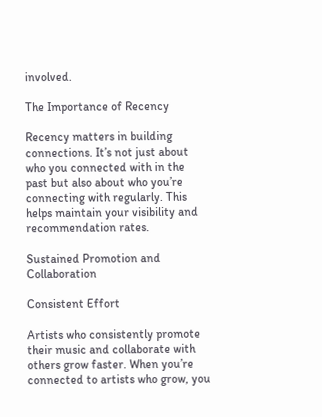involved.

The Importance of Recency

Recency matters in building connections. It’s not just about who you connected with in the past but also about who you’re connecting with regularly. This helps maintain your visibility and recommendation rates.

Sustained Promotion and Collaboration

Consistent Effort

Artists who consistently promote their music and collaborate with others grow faster. When you’re connected to artists who grow, you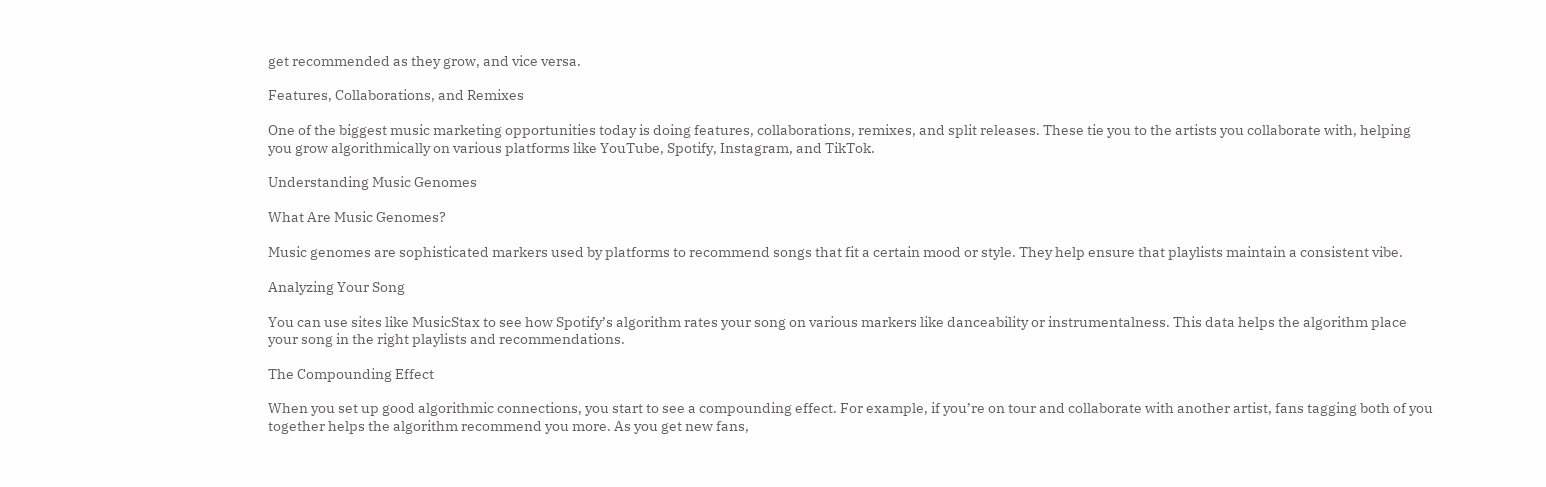get recommended as they grow, and vice versa.

Features, Collaborations, and Remixes

One of the biggest music marketing opportunities today is doing features, collaborations, remixes, and split releases. These tie you to the artists you collaborate with, helping you grow algorithmically on various platforms like YouTube, Spotify, Instagram, and TikTok.

Understanding Music Genomes

What Are Music Genomes?

Music genomes are sophisticated markers used by platforms to recommend songs that fit a certain mood or style. They help ensure that playlists maintain a consistent vibe.

Analyzing Your Song

You can use sites like MusicStax to see how Spotify’s algorithm rates your song on various markers like danceability or instrumentalness. This data helps the algorithm place your song in the right playlists and recommendations.

The Compounding Effect

When you set up good algorithmic connections, you start to see a compounding effect. For example, if you’re on tour and collaborate with another artist, fans tagging both of you together helps the algorithm recommend you more. As you get new fans,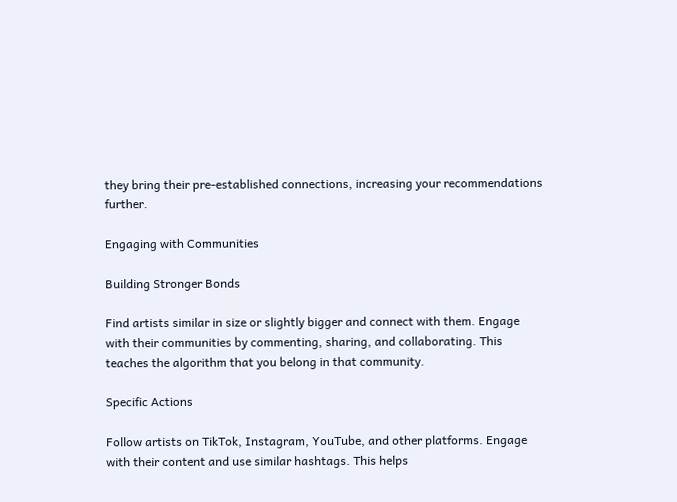they bring their pre-established connections, increasing your recommendations further.

Engaging with Communities

Building Stronger Bonds

Find artists similar in size or slightly bigger and connect with them. Engage with their communities by commenting, sharing, and collaborating. This teaches the algorithm that you belong in that community.

Specific Actions

Follow artists on TikTok, Instagram, YouTube, and other platforms. Engage with their content and use similar hashtags. This helps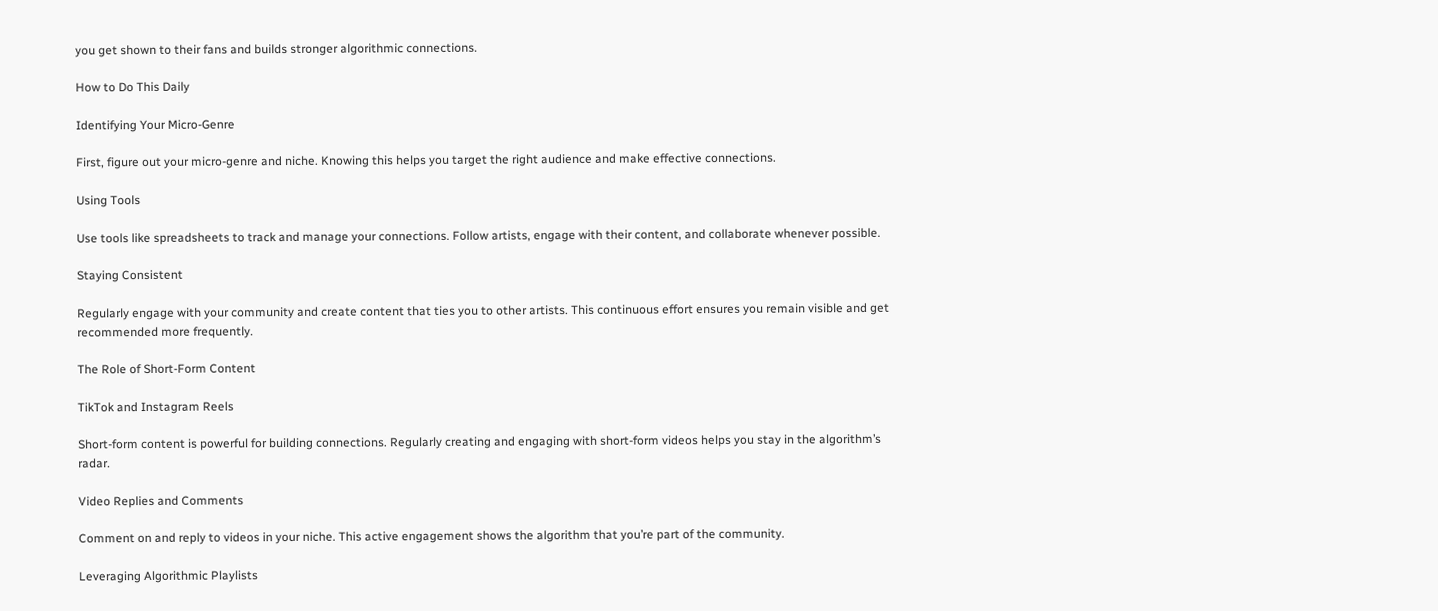you get shown to their fans and builds stronger algorithmic connections.

How to Do This Daily

Identifying Your Micro-Genre

First, figure out your micro-genre and niche. Knowing this helps you target the right audience and make effective connections.

Using Tools

Use tools like spreadsheets to track and manage your connections. Follow artists, engage with their content, and collaborate whenever possible.

Staying Consistent

Regularly engage with your community and create content that ties you to other artists. This continuous effort ensures you remain visible and get recommended more frequently.

The Role of Short-Form Content

TikTok and Instagram Reels

Short-form content is powerful for building connections. Regularly creating and engaging with short-form videos helps you stay in the algorithm’s radar.

Video Replies and Comments

Comment on and reply to videos in your niche. This active engagement shows the algorithm that you’re part of the community.

Leveraging Algorithmic Playlists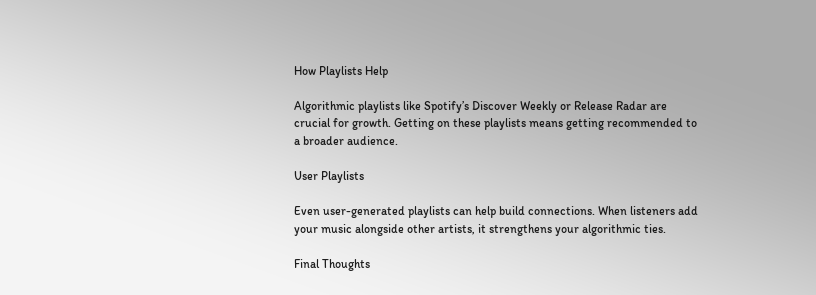How Playlists Help

Algorithmic playlists like Spotify’s Discover Weekly or Release Radar are crucial for growth. Getting on these playlists means getting recommended to a broader audience.

User Playlists

Even user-generated playlists can help build connections. When listeners add your music alongside other artists, it strengthens your algorithmic ties.

Final Thoughts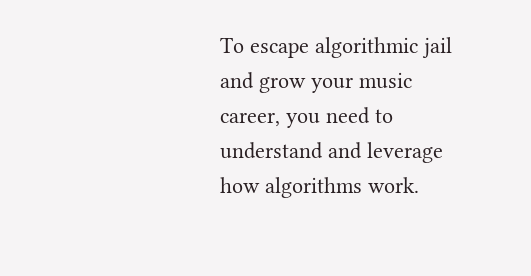To escape algorithmic jail and grow your music career, you need to understand and leverage how algorithms work.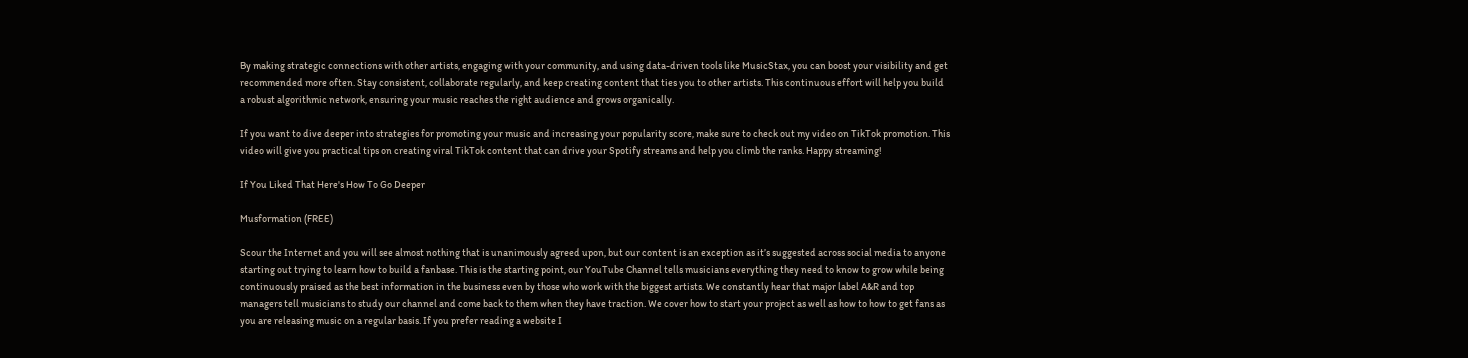By making strategic connections with other artists, engaging with your community, and using data-driven tools like MusicStax, you can boost your visibility and get recommended more often. Stay consistent, collaborate regularly, and keep creating content that ties you to other artists. This continuous effort will help you build a robust algorithmic network, ensuring your music reaches the right audience and grows organically.

If you want to dive deeper into strategies for promoting your music and increasing your popularity score, make sure to check out my video on TikTok promotion. This video will give you practical tips on creating viral TikTok content that can drive your Spotify streams and help you climb the ranks. Happy streaming!

If You Liked That Here's How To Go Deeper

Musformation (FREE)

Scour the Internet and you will see almost nothing that is unanimously agreed upon, but our content is an exception as it’s suggested across social media to anyone starting out trying to learn how to build a fanbase. This is the starting point, our YouTube Channel tells musicians everything they need to know to grow while being continuously praised as the best information in the business even by those who work with the biggest artists. We constantly hear that major label A&R and top managers tell musicians to study our channel and come back to them when they have traction. We cover how to start your project as well as how to how to get fans as you are releasing music on a regular basis. If you prefer reading a website I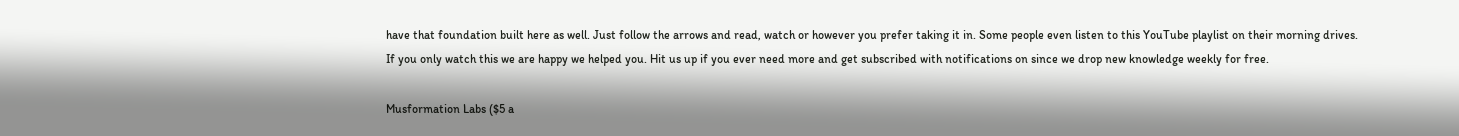have that foundation built here as well. Just follow the arrows and read, watch or however you prefer taking it in. Some people even listen to this YouTube playlist on their morning drives. If you only watch this we are happy we helped you. Hit us up if you ever need more and get subscribed with notifications on since we drop new knowledge weekly for free.

Musformation Labs ($5 a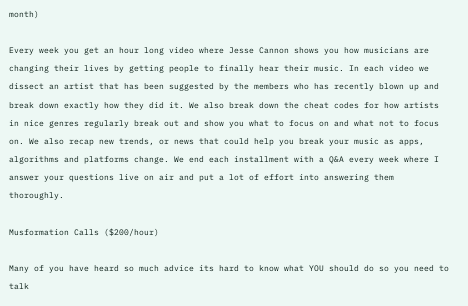month)

Every week you get an hour long video where Jesse Cannon shows you how musicians are changing their lives by getting people to finally hear their music. In each video we dissect an artist that has been suggested by the members who has recently blown up and break down exactly how they did it. We also break down the cheat codes for how artists in nice genres regularly break out and show you what to focus on and what not to focus on. We also recap new trends, or news that could help you break your music as apps, algorithms and platforms change. We end each installment with a Q&A every week where I answer your questions live on air and put a lot of effort into answering them thoroughly.

Musformation Calls ($200/hour)

Many of you have heard so much advice its hard to know what YOU should do so you need to talk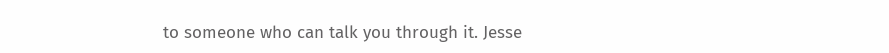to someone who can talk you through it. Jesse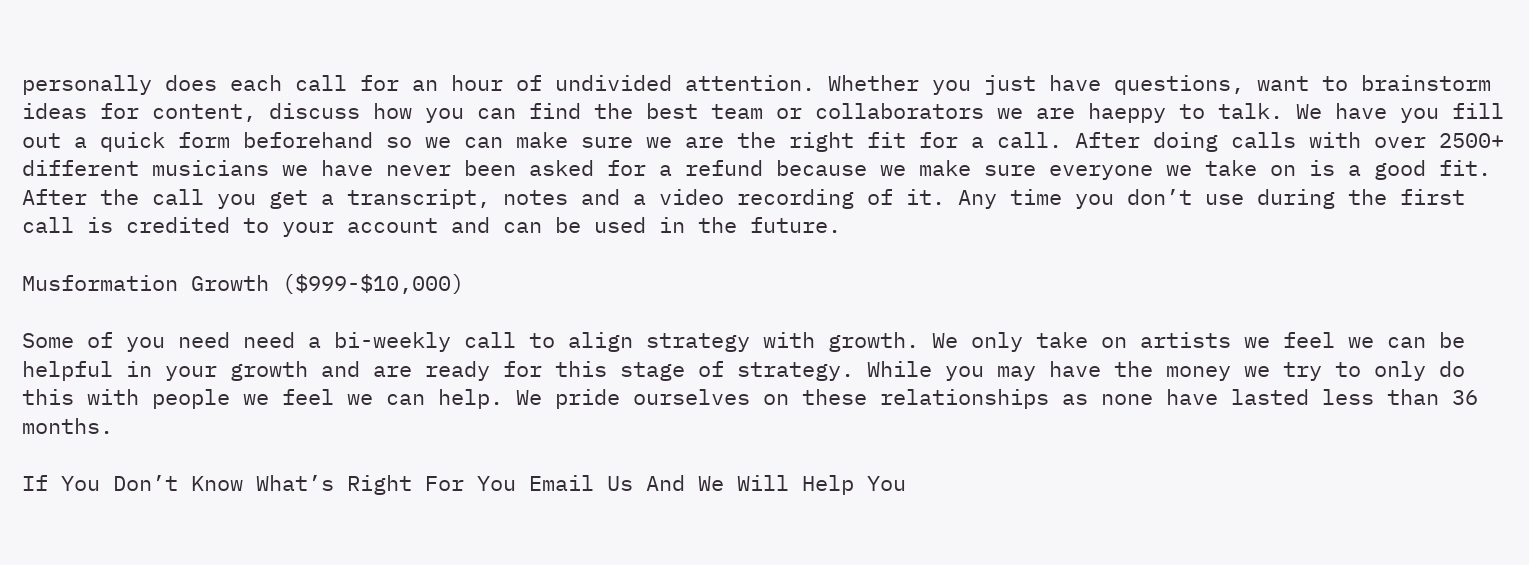personally does each call for an hour of undivided attention. Whether you just have questions, want to brainstorm ideas for content, discuss how you can find the best team or collaborators we are haeppy to talk. We have you fill out a quick form beforehand so we can make sure we are the right fit for a call. After doing calls with over 2500+ different musicians we have never been asked for a refund because we make sure everyone we take on is a good fit. After the call you get a transcript, notes and a video recording of it. Any time you don’t use during the first call is credited to your account and can be used in the future.

Musformation Growth ($999-$10,000)

Some of you need need a bi-weekly call to align strategy with growth. We only take on artists we feel we can be helpful in your growth and are ready for this stage of strategy. While you may have the money we try to only do this with people we feel we can help. We pride ourselves on these relationships as none have lasted less than 36 months.

If You Don’t Know What’s Right For You Email Us And We Will Help You